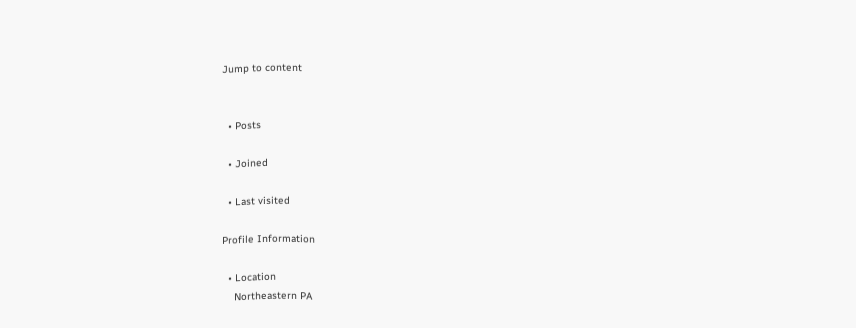Jump to content


  • Posts

  • Joined

  • Last visited

Profile Information

  • Location
    Northeastern PA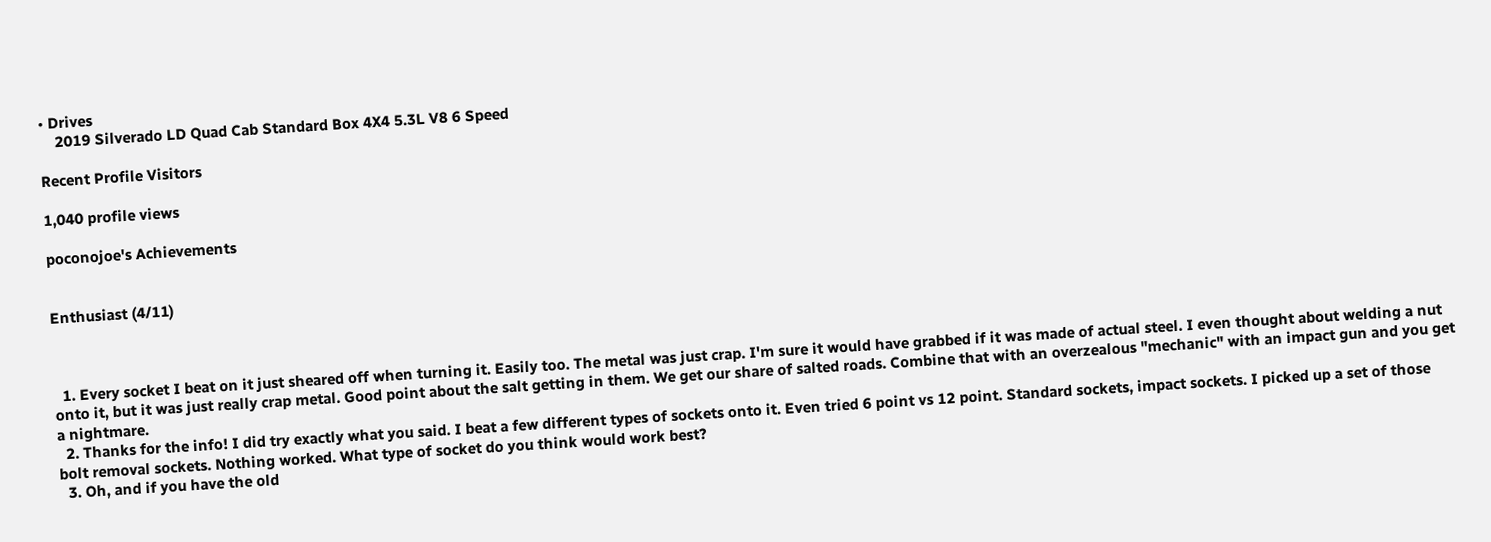• Drives
    2019 Silverado LD Quad Cab Standard Box 4X4 5.3L V8 6 Speed

Recent Profile Visitors

1,040 profile views

poconojoe's Achievements


Enthusiast (4/11)



  1. Every socket I beat on it just sheared off when turning it. Easily too. The metal was just crap. I'm sure it would have grabbed if it was made of actual steel. I even thought about welding a nut onto it, but it was just really crap metal. Good point about the salt getting in them. We get our share of salted roads. Combine that with an overzealous "mechanic" with an impact gun and you get a nightmare.
  2. Thanks for the info! I did try exactly what you said. I beat a few different types of sockets onto it. Even tried 6 point vs 12 point. Standard sockets, impact sockets. I picked up a set of those bolt removal sockets. Nothing worked. What type of socket do you think would work best?
  3. Oh, and if you have the old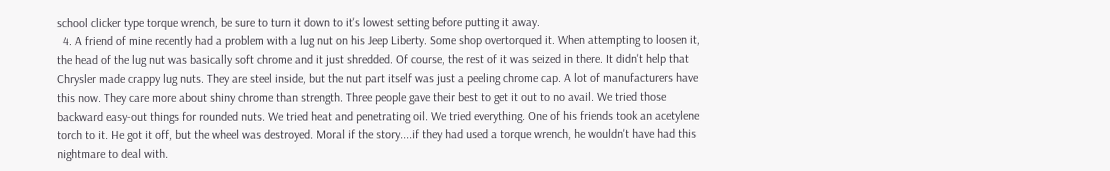school clicker type torque wrench, be sure to turn it down to it's lowest setting before putting it away.
  4. A friend of mine recently had a problem with a lug nut on his Jeep Liberty. Some shop overtorqued it. When attempting to loosen it, the head of the lug nut was basically soft chrome and it just shredded. Of course, the rest of it was seized in there. It didn't help that Chrysler made crappy lug nuts. They are steel inside, but the nut part itself was just a peeling chrome cap. A lot of manufacturers have this now. They care more about shiny chrome than strength. Three people gave their best to get it out to no avail. We tried those backward easy-out things for rounded nuts. We tried heat and penetrating oil. We tried everything. One of his friends took an acetylene torch to it. He got it off, but the wheel was destroyed. Moral if the story....if they had used a torque wrench, he wouldn't have had this nightmare to deal with.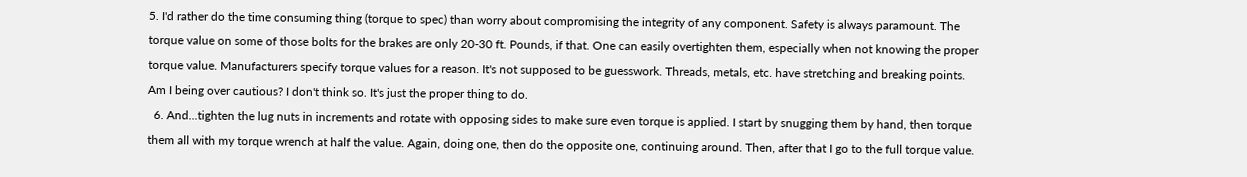5. I'd rather do the time consuming thing (torque to spec) than worry about compromising the integrity of any component. Safety is always paramount. The torque value on some of those bolts for the brakes are only 20-30 ft. Pounds, if that. One can easily overtighten them, especially when not knowing the proper torque value. Manufacturers specify torque values for a reason. It's not supposed to be guesswork. Threads, metals, etc. have stretching and breaking points. Am I being over cautious? I don't think so. It's just the proper thing to do.
  6. And...tighten the lug nuts in increments and rotate with opposing sides to make sure even torque is applied. I start by snugging them by hand, then torque them all with my torque wrench at half the value. Again, doing one, then do the opposite one, continuing around. Then, after that I go to the full torque value.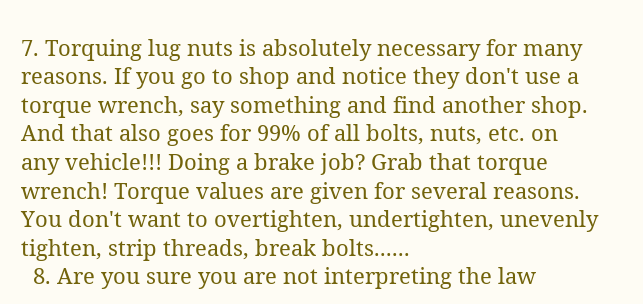7. Torquing lug nuts is absolutely necessary for many reasons. If you go to shop and notice they don't use a torque wrench, say something and find another shop. And that also goes for 99% of all bolts, nuts, etc. on any vehicle!!! Doing a brake job? Grab that torque wrench! Torque values are given for several reasons. You don't want to overtighten, undertighten, unevenly tighten, strip threads, break bolts......
  8. Are you sure you are not interpreting the law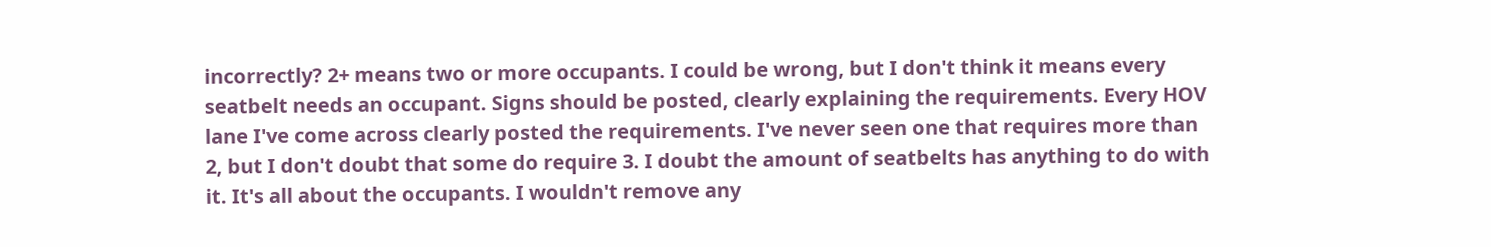incorrectly? 2+ means two or more occupants. I could be wrong, but I don't think it means every seatbelt needs an occupant. Signs should be posted, clearly explaining the requirements. Every HOV lane I've come across clearly posted the requirements. I've never seen one that requires more than 2, but I don't doubt that some do require 3. I doubt the amount of seatbelts has anything to do with it. It's all about the occupants. I wouldn't remove any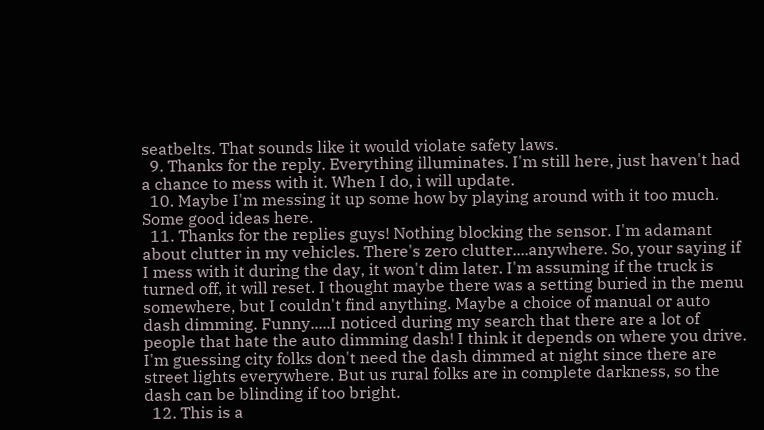seatbelts. That sounds like it would violate safety laws.
  9. Thanks for the reply. Everything illuminates. I'm still here, just haven't had a chance to mess with it. When I do, i will update.
  10. Maybe I'm messing it up some how by playing around with it too much. Some good ideas here.
  11. Thanks for the replies guys! Nothing blocking the sensor. I'm adamant about clutter in my vehicles. There's zero clutter....anywhere. So, your saying if I mess with it during the day, it won't dim later. I'm assuming if the truck is turned off, it will reset. I thought maybe there was a setting buried in the menu somewhere, but I couldn't find anything. Maybe a choice of manual or auto dash dimming. Funny.....I noticed during my search that there are a lot of people that hate the auto dimming dash! I think it depends on where you drive. I'm guessing city folks don't need the dash dimmed at night since there are street lights everywhere. But us rural folks are in complete darkness, so the dash can be blinding if too bright.
  12. This is a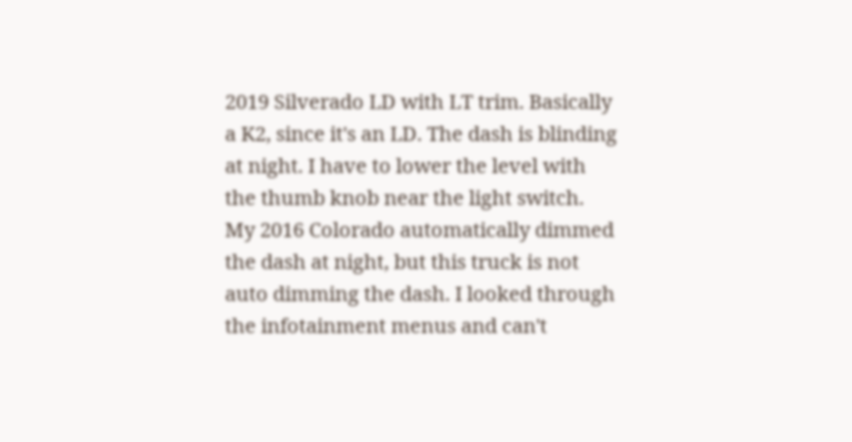2019 Silverado LD with LT trim. Basically a K2, since it's an LD. The dash is blinding at night. I have to lower the level with the thumb knob near the light switch. My 2016 Colorado automatically dimmed the dash at night, but this truck is not auto dimming the dash. I looked through the infotainment menus and can't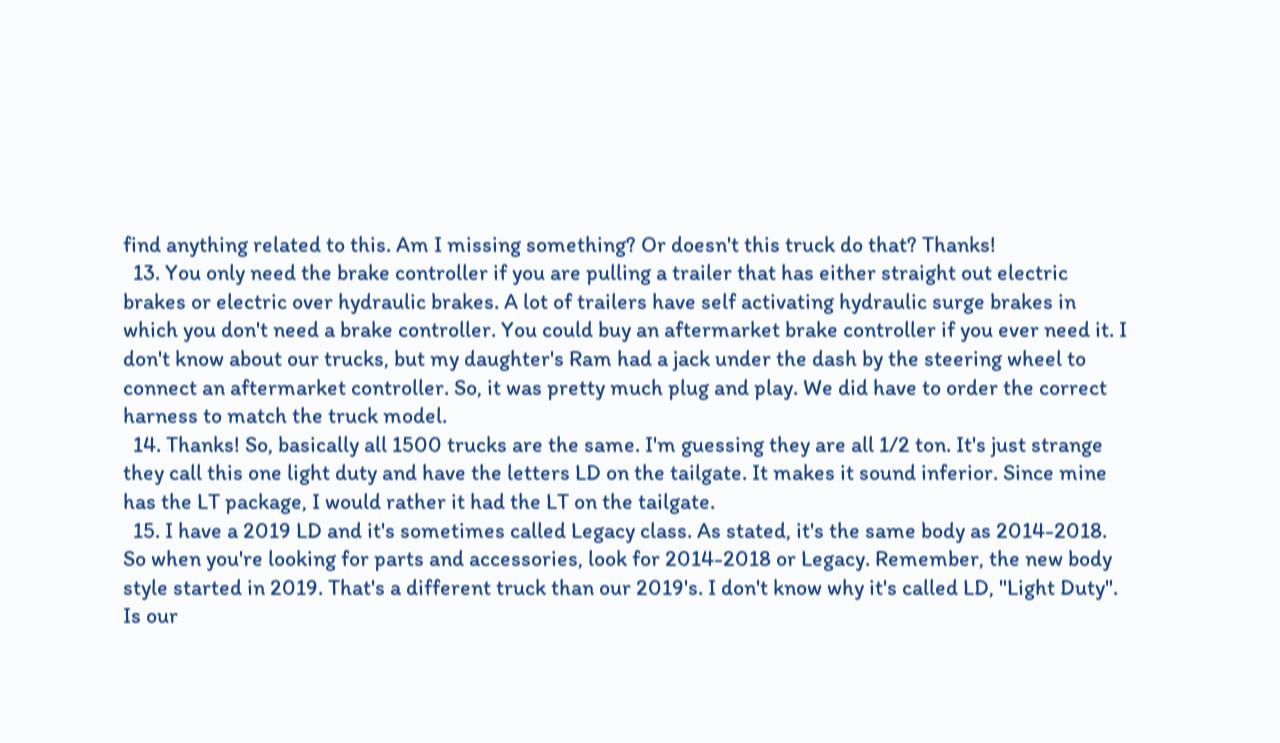find anything related to this. Am I missing something? Or doesn't this truck do that? Thanks!
  13. You only need the brake controller if you are pulling a trailer that has either straight out electric brakes or electric over hydraulic brakes. A lot of trailers have self activating hydraulic surge brakes in which you don't need a brake controller. You could buy an aftermarket brake controller if you ever need it. I don't know about our trucks, but my daughter's Ram had a jack under the dash by the steering wheel to connect an aftermarket controller. So, it was pretty much plug and play. We did have to order the correct harness to match the truck model.
  14. Thanks! So, basically all 1500 trucks are the same. I'm guessing they are all 1/2 ton. It's just strange they call this one light duty and have the letters LD on the tailgate. It makes it sound inferior. Since mine has the LT package, I would rather it had the LT on the tailgate.
  15. I have a 2019 LD and it's sometimes called Legacy class. As stated, it's the same body as 2014-2018. So when you're looking for parts and accessories, look for 2014-2018 or Legacy. Remember, the new body style started in 2019. That's a different truck than our 2019's. I don't know why it's called LD, "Light Duty". Is our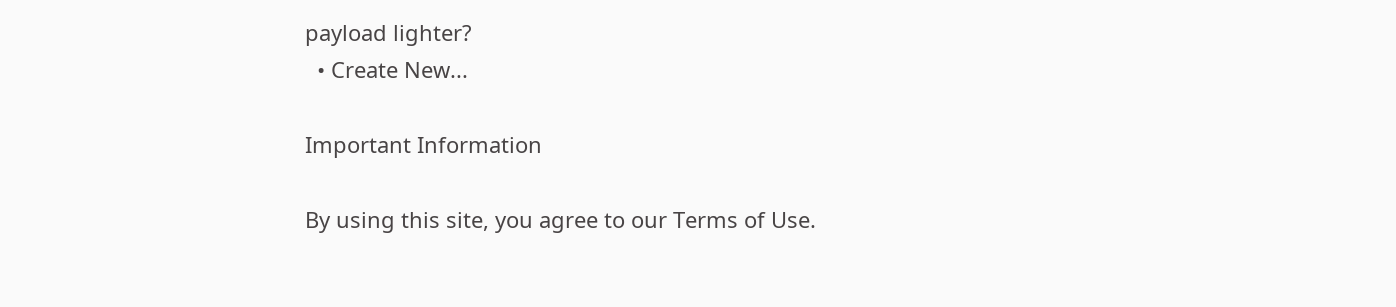payload lighter?
  • Create New...

Important Information

By using this site, you agree to our Terms of Use.